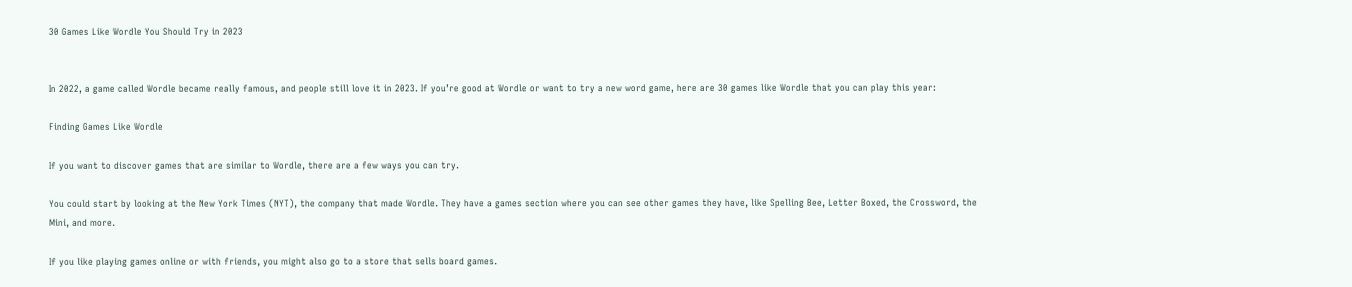30 Games Like Wordle You Should Try in 2023


In 2022, a game called Wordle became really famous, and people still love it in 2023. If you’re good at Wordle or want to try a new word game, here are 30 games like Wordle that you can play this year:

Finding Games Like Wordle

If you want to discover games that are similar to Wordle, there are a few ways you can try.

You could start by looking at the New York Times (NYT), the company that made Wordle. They have a games section where you can see other games they have, like Spelling Bee, Letter Boxed, the Crossword, the Mini, and more.

If you like playing games online or with friends, you might also go to a store that sells board games.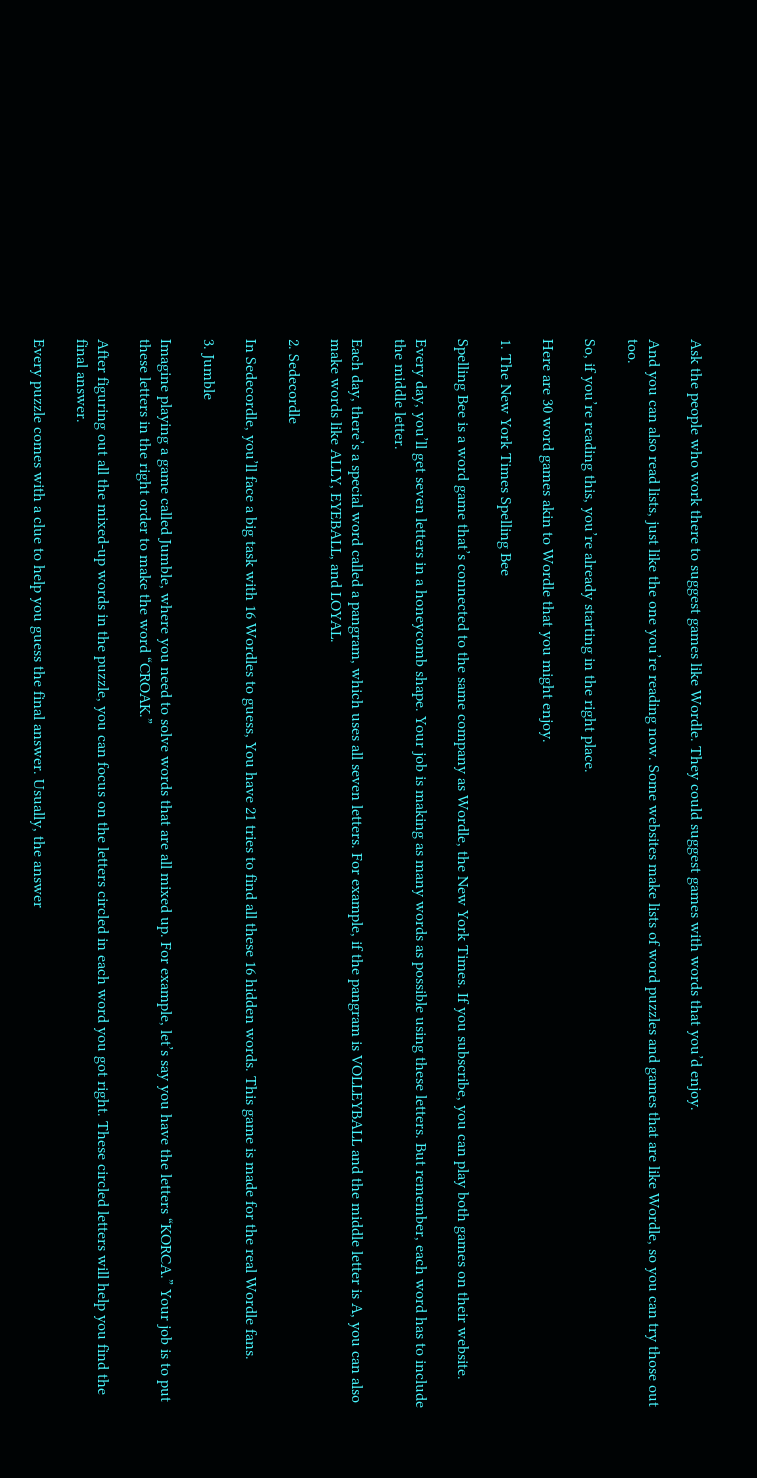Ask the people who work there to suggest games like Wordle. They could suggest games with words that you’d enjoy.

And you can also read lists, just like the one you’re reading now. Some websites make lists of word puzzles and games that are like Wordle, so you can try those out too.

So, if you’re reading this, you’re already starting in the right place.

Here are 30 word games akin to Wordle that you might enjoy.

1. The New York Times Spelling Bee

Spelling Bee is a word game that’s connected to the same company as Wordle, the New York Times. If you subscribe, you can play both games on their website.

Every day, you’ll get seven letters in a honeycomb shape. Your job is making as many words as possible using these letters. But remember, each word has to include the middle letter.

Each day, there’s a special word called a pangram, which uses all seven letters. For example, if the pangram is VOLLEYBALL and the middle letter is A, you can also make words like ALLY, EYEBALL, and LOYAL.

2. Sedecordle

In Sedecordle, you’ll face a big task with 16 Wordles to guess, You have 21 tries to find all these 16 hidden words. This game is made for the real Wordle fans.

3. Jumble

Imagine playing a game called Jumble, where you need to solve words that are all mixed up. For example, let’s say you have the letters “KORCA.” Your job is to put these letters in the right order to make the word “CROAK.”

After figuring out all the mixed-up words in the puzzle, you can focus on the letters circled in each word you got right. These circled letters will help you find the final answer.

Every puzzle comes with a clue to help you guess the final answer. Usually, the answer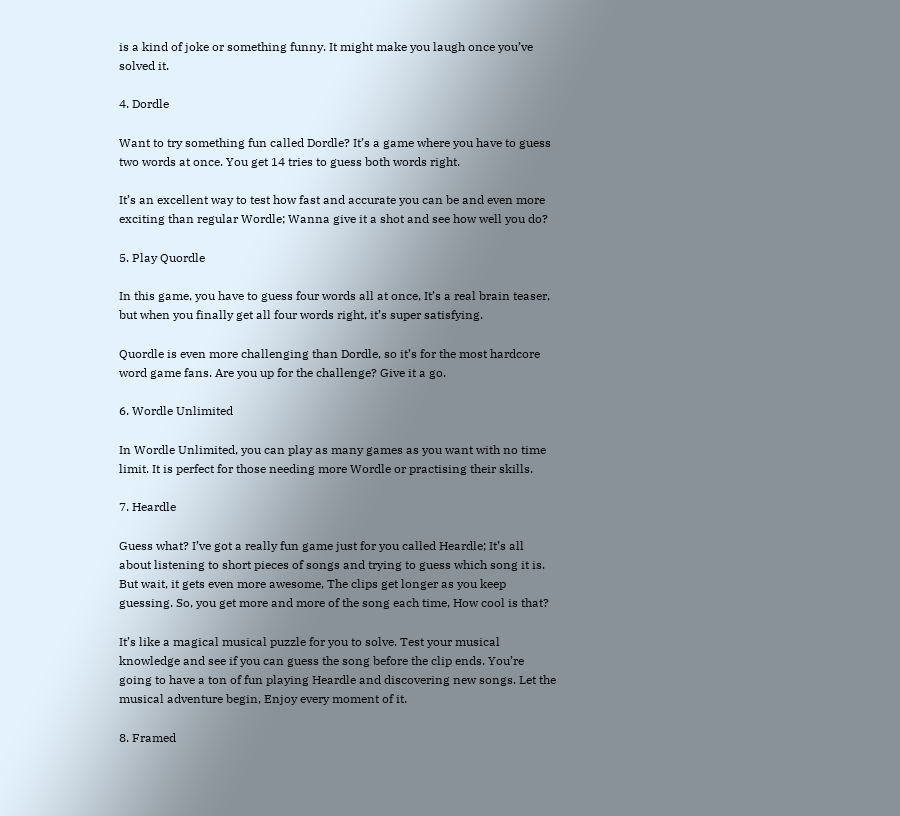is a kind of joke or something funny. It might make you laugh once you’ve solved it.

4. Dordle

Want to try something fun called Dordle? It’s a game where you have to guess two words at once. You get 14 tries to guess both words right.

It’s an excellent way to test how fast and accurate you can be and even more exciting than regular Wordle; Wanna give it a shot and see how well you do?

5. Play Quordle

In this game, you have to guess four words all at once, It’s a real brain teaser, but when you finally get all four words right, it’s super satisfying.

Quordle is even more challenging than Dordle, so it’s for the most hardcore word game fans. Are you up for the challenge? Give it a go.

6. Wordle Unlimited

In Wordle Unlimited, you can play as many games as you want with no time limit. It is perfect for those needing more Wordle or practising their skills.

7. Heardle

Guess what? I’ve got a really fun game just for you called Heardle; It’s all about listening to short pieces of songs and trying to guess which song it is. But wait, it gets even more awesome, The clips get longer as you keep guessing. So, you get more and more of the song each time, How cool is that?

It’s like a magical musical puzzle for you to solve. Test your musical knowledge and see if you can guess the song before the clip ends. You’re going to have a ton of fun playing Heardle and discovering new songs. Let the musical adventure begin, Enjoy every moment of it.

8. Framed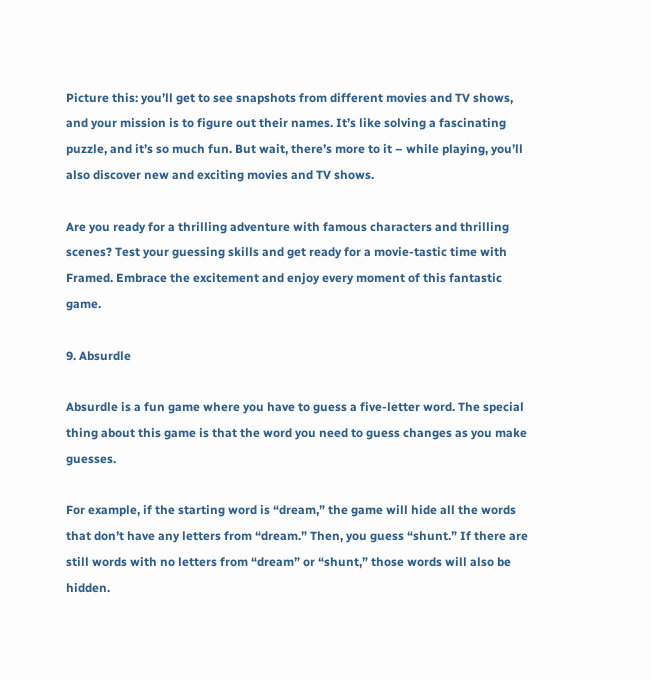Picture this: you’ll get to see snapshots from different movies and TV shows, and your mission is to figure out their names. It’s like solving a fascinating puzzle, and it’s so much fun. But wait, there’s more to it – while playing, you’ll also discover new and exciting movies and TV shows.

Are you ready for a thrilling adventure with famous characters and thrilling scenes? Test your guessing skills and get ready for a movie-tastic time with Framed. Embrace the excitement and enjoy every moment of this fantastic game.

9. Absurdle

Absurdle is a fun game where you have to guess a five-letter word. The special thing about this game is that the word you need to guess changes as you make guesses.

For example, if the starting word is “dream,” the game will hide all the words that don’t have any letters from “dream.” Then, you guess “shunt.” If there are still words with no letters from “dream” or “shunt,” those words will also be hidden.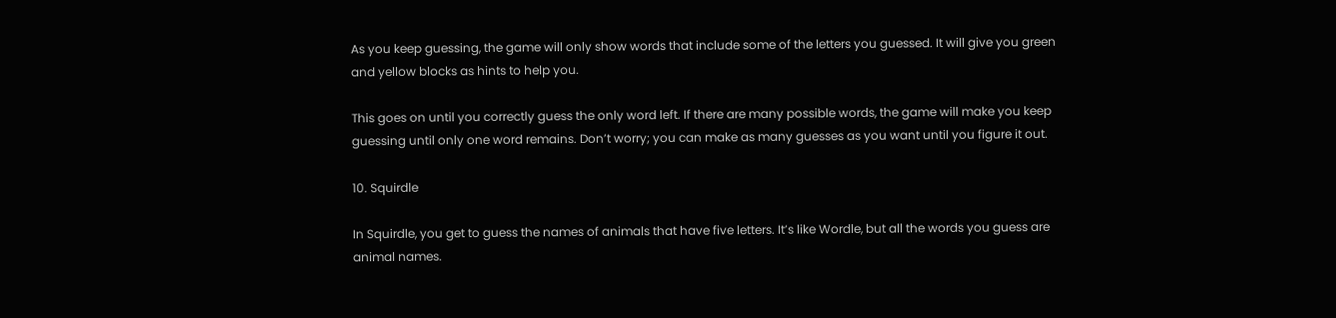As you keep guessing, the game will only show words that include some of the letters you guessed. It will give you green and yellow blocks as hints to help you.

This goes on until you correctly guess the only word left. If there are many possible words, the game will make you keep guessing until only one word remains. Don’t worry; you can make as many guesses as you want until you figure it out.

10. Squirdle

In Squirdle, you get to guess the names of animals that have five letters. It’s like Wordle, but all the words you guess are animal names.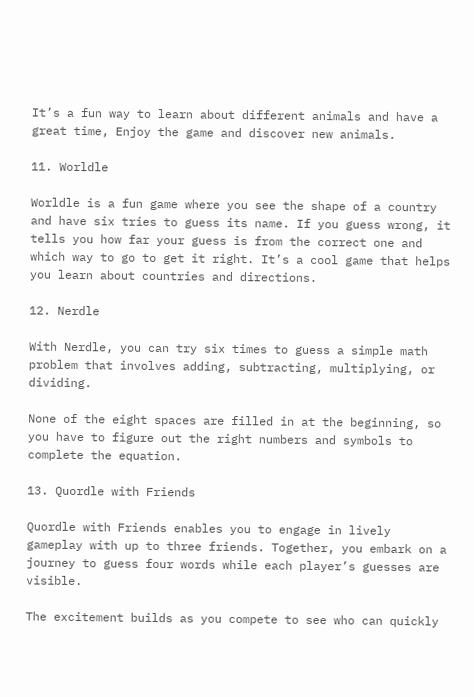It’s a fun way to learn about different animals and have a great time, Enjoy the game and discover new animals.

11. Worldle

Worldle is a fun game where you see the shape of a country and have six tries to guess its name. If you guess wrong, it tells you how far your guess is from the correct one and which way to go to get it right. It’s a cool game that helps you learn about countries and directions.

12. Nerdle

With Nerdle, you can try six times to guess a simple math problem that involves adding, subtracting, multiplying, or dividing.

None of the eight spaces are filled in at the beginning, so you have to figure out the right numbers and symbols to complete the equation.

13. Quordle with Friends

Quordle with Friends enables you to engage in lively gameplay with up to three friends. Together, you embark on a journey to guess four words while each player’s guesses are visible.

The excitement builds as you compete to see who can quickly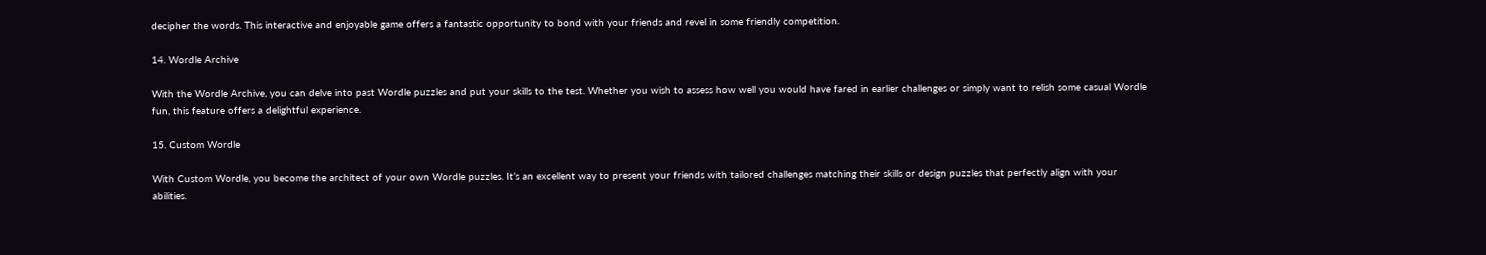decipher the words. This interactive and enjoyable game offers a fantastic opportunity to bond with your friends and revel in some friendly competition.

14. Wordle Archive

With the Wordle Archive, you can delve into past Wordle puzzles and put your skills to the test. Whether you wish to assess how well you would have fared in earlier challenges or simply want to relish some casual Wordle fun, this feature offers a delightful experience.

15. Custom Wordle

With Custom Wordle, you become the architect of your own Wordle puzzles. It’s an excellent way to present your friends with tailored challenges matching their skills or design puzzles that perfectly align with your abilities.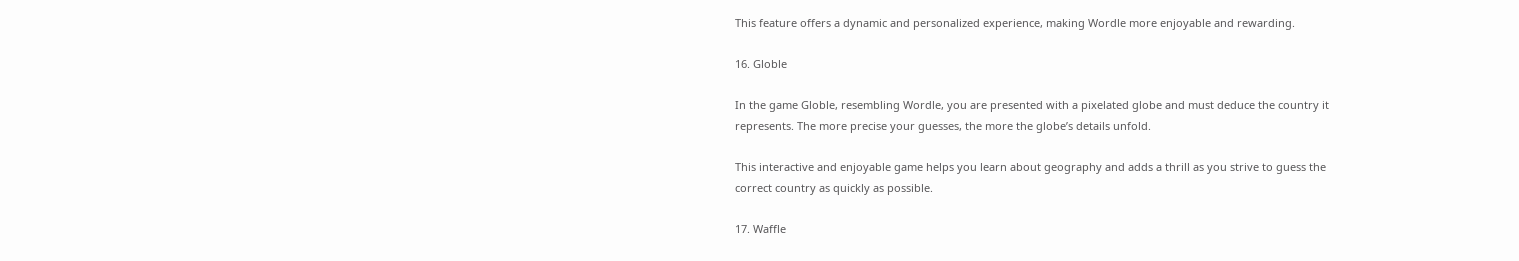This feature offers a dynamic and personalized experience, making Wordle more enjoyable and rewarding.

16. Globle

In the game Globle, resembling Wordle, you are presented with a pixelated globe and must deduce the country it represents. The more precise your guesses, the more the globe’s details unfold.

This interactive and enjoyable game helps you learn about geography and adds a thrill as you strive to guess the correct country as quickly as possible.

17. Waffle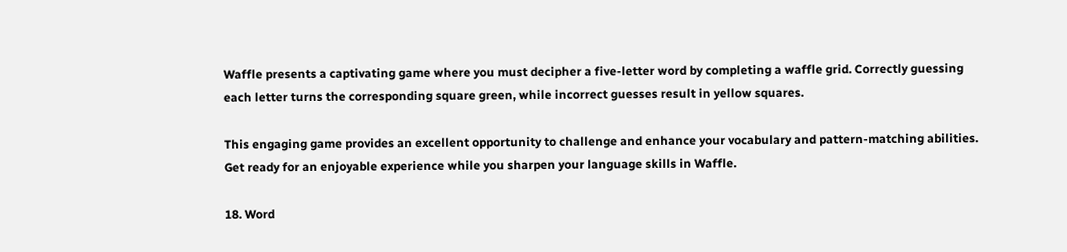Waffle presents a captivating game where you must decipher a five-letter word by completing a waffle grid. Correctly guessing each letter turns the corresponding square green, while incorrect guesses result in yellow squares.

This engaging game provides an excellent opportunity to challenge and enhance your vocabulary and pattern-matching abilities. Get ready for an enjoyable experience while you sharpen your language skills in Waffle.

18. Word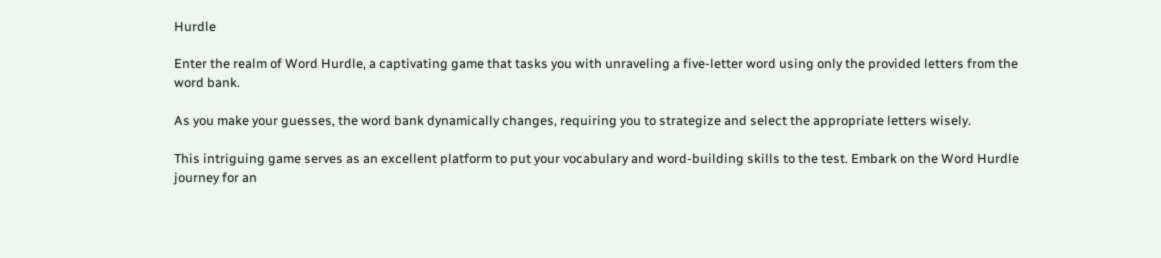Hurdle

Enter the realm of Word Hurdle, a captivating game that tasks you with unraveling a five-letter word using only the provided letters from the word bank.

As you make your guesses, the word bank dynamically changes, requiring you to strategize and select the appropriate letters wisely.

This intriguing game serves as an excellent platform to put your vocabulary and word-building skills to the test. Embark on the Word Hurdle journey for an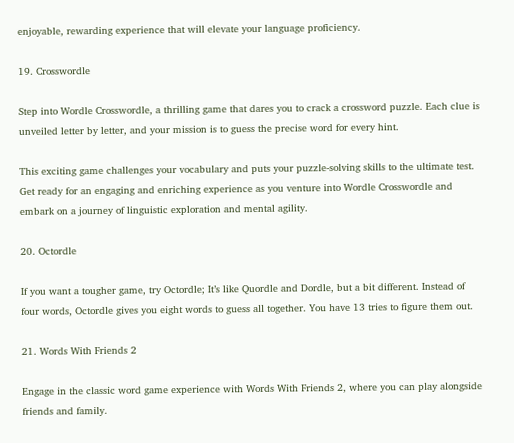enjoyable, rewarding experience that will elevate your language proficiency.

19. Crosswordle

Step into Wordle Crosswordle, a thrilling game that dares you to crack a crossword puzzle. Each clue is unveiled letter by letter, and your mission is to guess the precise word for every hint.

This exciting game challenges your vocabulary and puts your puzzle-solving skills to the ultimate test. Get ready for an engaging and enriching experience as you venture into Wordle Crosswordle and embark on a journey of linguistic exploration and mental agility.

20. Octordle

If you want a tougher game, try Octordle; It’s like Quordle and Dordle, but a bit different. Instead of four words, Octordle gives you eight words to guess all together. You have 13 tries to figure them out.

21. Words With Friends 2

Engage in the classic word game experience with Words With Friends 2, where you can play alongside friends and family.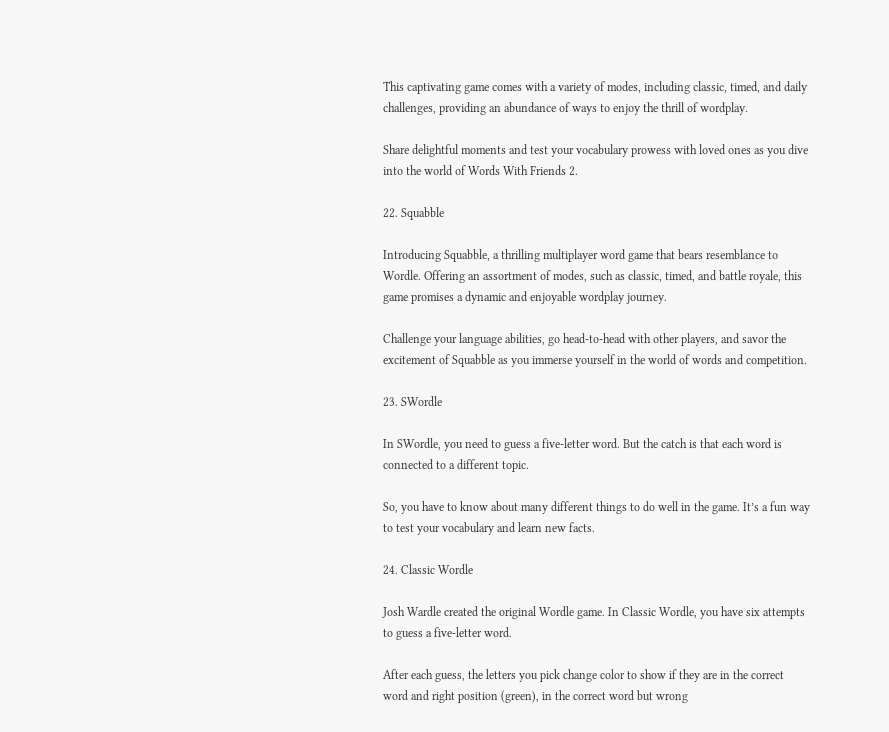This captivating game comes with a variety of modes, including classic, timed, and daily challenges, providing an abundance of ways to enjoy the thrill of wordplay.

Share delightful moments and test your vocabulary prowess with loved ones as you dive into the world of Words With Friends 2.

22. Squabble

Introducing Squabble, a thrilling multiplayer word game that bears resemblance to Wordle. Offering an assortment of modes, such as classic, timed, and battle royale, this game promises a dynamic and enjoyable wordplay journey.

Challenge your language abilities, go head-to-head with other players, and savor the excitement of Squabble as you immerse yourself in the world of words and competition.

23. SWordle

In SWordle, you need to guess a five-letter word. But the catch is that each word is connected to a different topic.

So, you have to know about many different things to do well in the game. It’s a fun way to test your vocabulary and learn new facts.

24. Classic Wordle

Josh Wardle created the original Wordle game. In Classic Wordle, you have six attempts to guess a five-letter word.

After each guess, the letters you pick change color to show if they are in the correct word and right position (green), in the correct word but wrong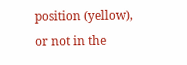position (yellow), or not in the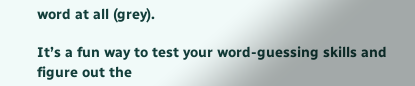word at all (grey).

It’s a fun way to test your word-guessing skills and figure out the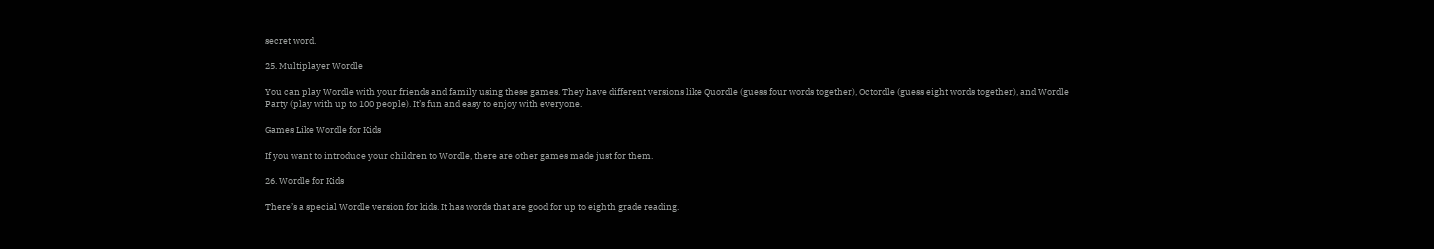secret word.

25. Multiplayer Wordle

You can play Wordle with your friends and family using these games. They have different versions like Quordle (guess four words together), Octordle (guess eight words together), and Wordle Party (play with up to 100 people). It’s fun and easy to enjoy with everyone.

Games Like Wordle for Kids

If you want to introduce your children to Wordle, there are other games made just for them.

26. Wordle for Kids

There’s a special Wordle version for kids. It has words that are good for up to eighth grade reading.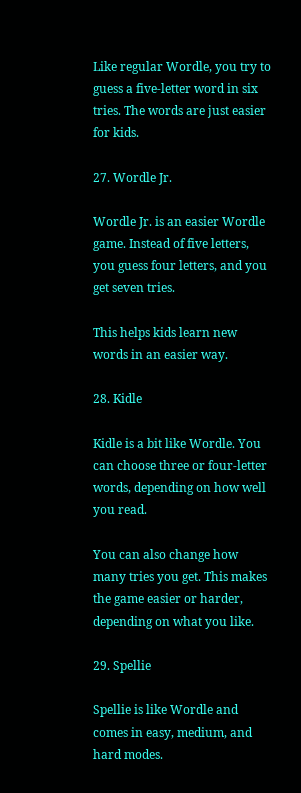Like regular Wordle, you try to guess a five-letter word in six tries. The words are just easier for kids.

27. Wordle Jr.

Wordle Jr. is an easier Wordle game. Instead of five letters, you guess four letters, and you get seven tries.

This helps kids learn new words in an easier way.

28. Kidle

Kidle is a bit like Wordle. You can choose three or four-letter words, depending on how well you read.

You can also change how many tries you get. This makes the game easier or harder, depending on what you like.

29. Spellie

Spellie is like Wordle and comes in easy, medium, and hard modes.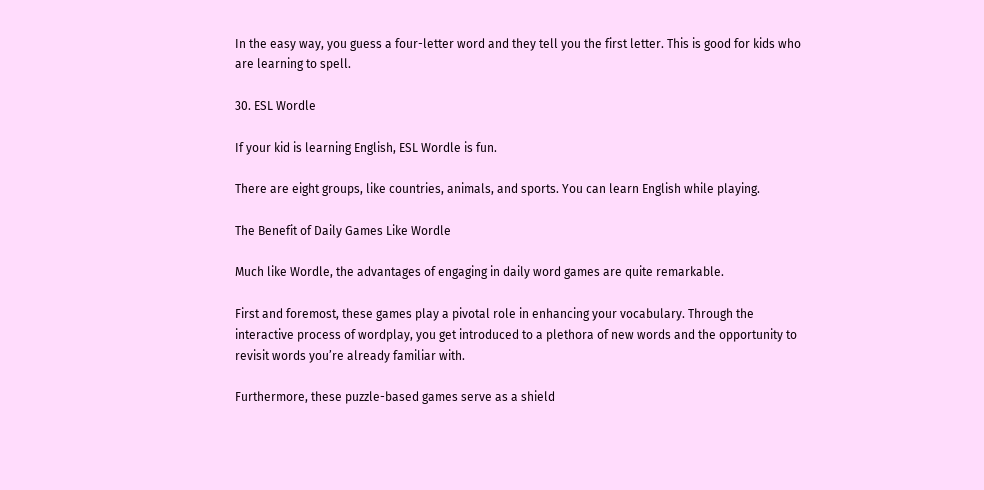In the easy way, you guess a four-letter word and they tell you the first letter. This is good for kids who are learning to spell.

30. ESL Wordle

If your kid is learning English, ESL Wordle is fun.

There are eight groups, like countries, animals, and sports. You can learn English while playing.

The Benefit of Daily Games Like Wordle

Much like Wordle, the advantages of engaging in daily word games are quite remarkable.

First and foremost, these games play a pivotal role in enhancing your vocabulary. Through the interactive process of wordplay, you get introduced to a plethora of new words and the opportunity to revisit words you’re already familiar with.

Furthermore, these puzzle-based games serve as a shield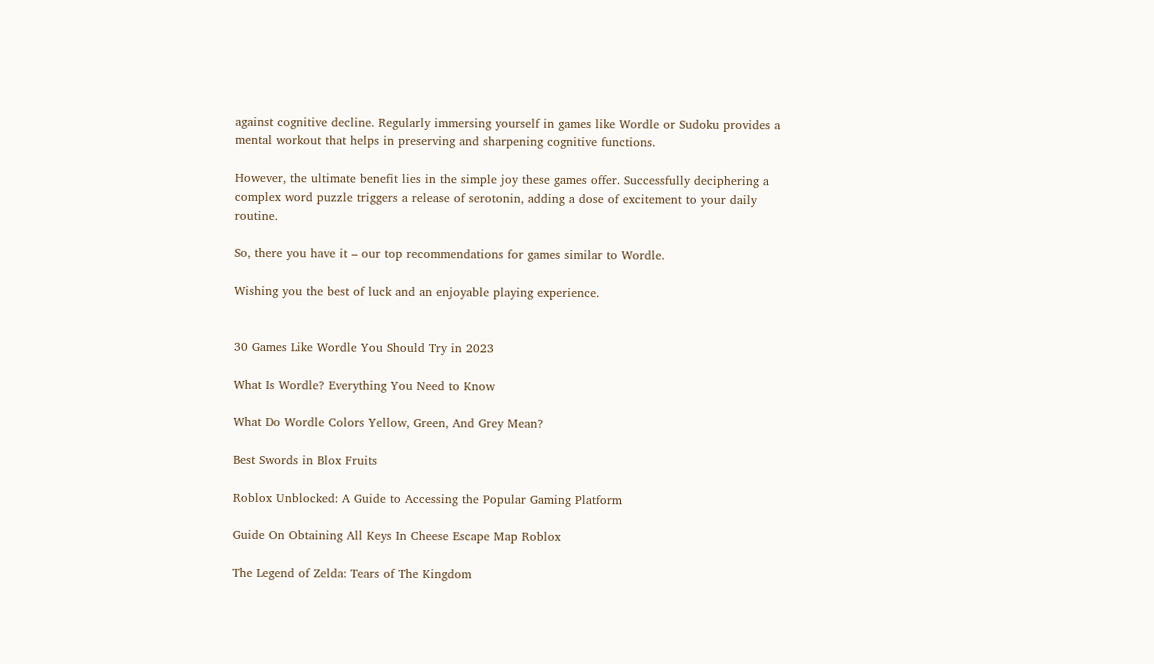against cognitive decline. Regularly immersing yourself in games like Wordle or Sudoku provides a mental workout that helps in preserving and sharpening cognitive functions.

However, the ultimate benefit lies in the simple joy these games offer. Successfully deciphering a complex word puzzle triggers a release of serotonin, adding a dose of excitement to your daily routine.

So, there you have it – our top recommendations for games similar to Wordle.

Wishing you the best of luck and an enjoyable playing experience.


30 Games Like Wordle You Should Try in 2023

What Is Wordle? Everything You Need to Know

What Do Wordle Colors Yellow, Green, And Grey Mean?

Best Swords in Blox Fruits

Roblox Unblocked: A Guide to Accessing the Popular Gaming Platform

Guide On Obtaining All Keys In Cheese Escape Map Roblox

The Legend of Zelda: Tears of The Kingdom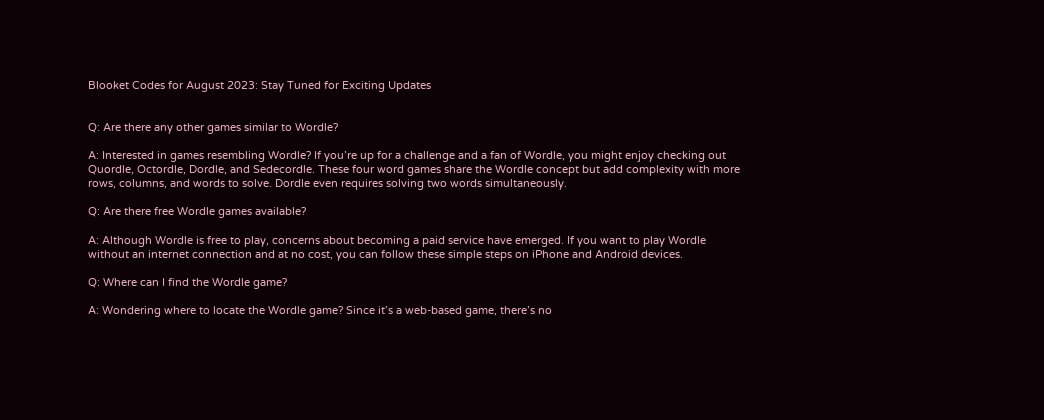Blooket Codes for August 2023: Stay Tuned for Exciting Updates


Q: Are there any other games similar to Wordle?

A: Interested in games resembling Wordle? If you’re up for a challenge and a fan of Wordle, you might enjoy checking out Quordle, Octordle, Dordle, and Sedecordle. These four word games share the Wordle concept but add complexity with more rows, columns, and words to solve. Dordle even requires solving two words simultaneously.

Q: Are there free Wordle games available?

A: Although Wordle is free to play, concerns about becoming a paid service have emerged. If you want to play Wordle without an internet connection and at no cost, you can follow these simple steps on iPhone and Android devices.

Q: Where can I find the Wordle game?

A: Wondering where to locate the Wordle game? Since it’s a web-based game, there’s no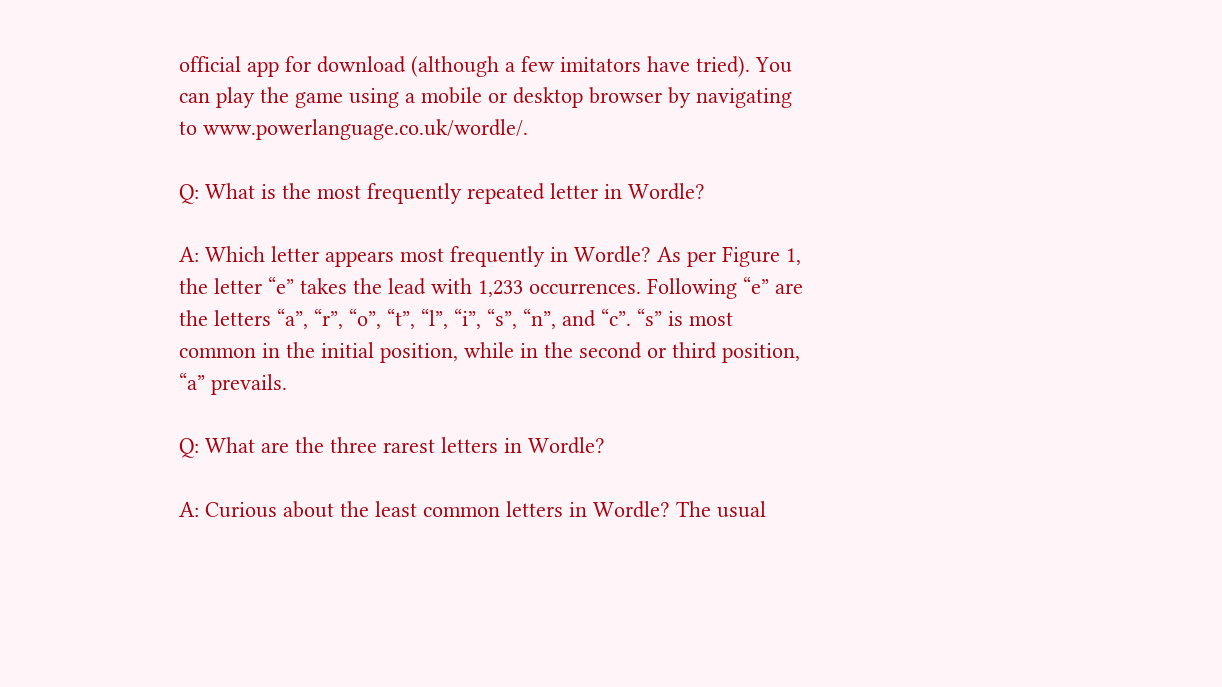official app for download (although a few imitators have tried). You can play the game using a mobile or desktop browser by navigating to www.powerlanguage.co.uk/wordle/.

Q: What is the most frequently repeated letter in Wordle?

A: Which letter appears most frequently in Wordle? As per Figure 1, the letter “e” takes the lead with 1,233 occurrences. Following “e” are the letters “a”, “r”, “o”, “t”, “l”, “i”, “s”, “n”, and “c”. “s” is most common in the initial position, while in the second or third position, “a” prevails.

Q: What are the three rarest letters in Wordle?

A: Curious about the least common letters in Wordle? The usual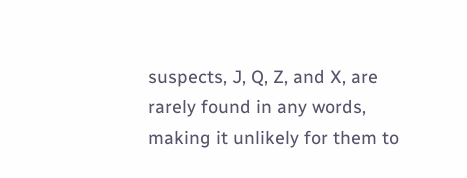suspects, J, Q, Z, and X, are rarely found in any words, making it unlikely for them to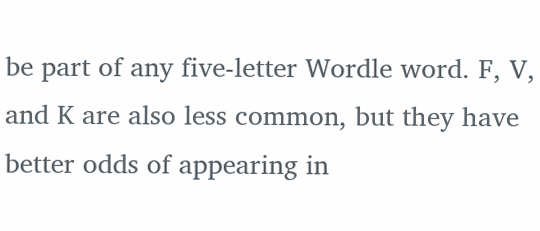be part of any five-letter Wordle word. F, V, and K are also less common, but they have better odds of appearing in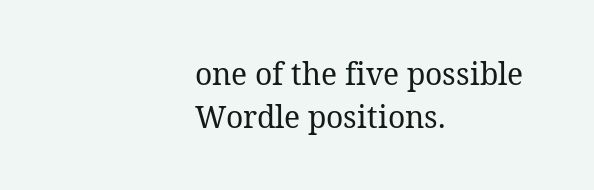one of the five possible Wordle positions.